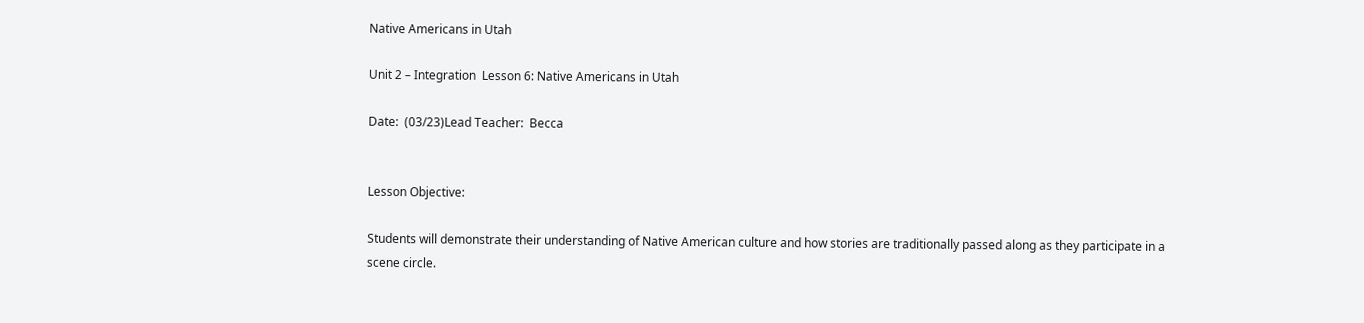Native Americans in Utah

Unit 2 – Integration  Lesson 6: Native Americans in Utah

Date:  (03/23)Lead Teacher:  Becca


Lesson Objective:

Students will demonstrate their understanding of Native American culture and how stories are traditionally passed along as they participate in a scene circle.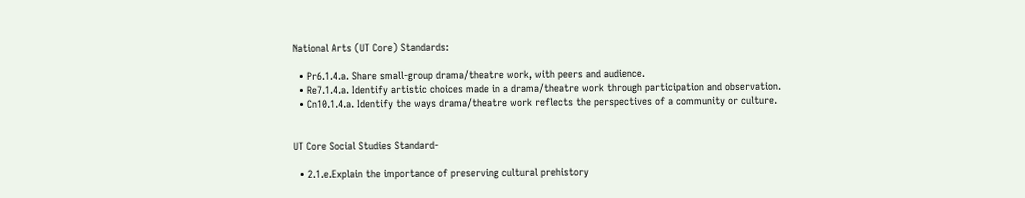National Arts (UT Core) Standards:

  • Pr6.1.4.a. Share small-group drama/theatre work, with peers and audience.
  • Re7.1.4.a. Identify artistic choices made in a drama/theatre work through participation and observation.
  • Cn10.1.4.a. Identify the ways drama/theatre work reflects the perspectives of a community or culture.


UT Core Social Studies Standard-

  • 2.1.e.Explain the importance of preserving cultural prehistory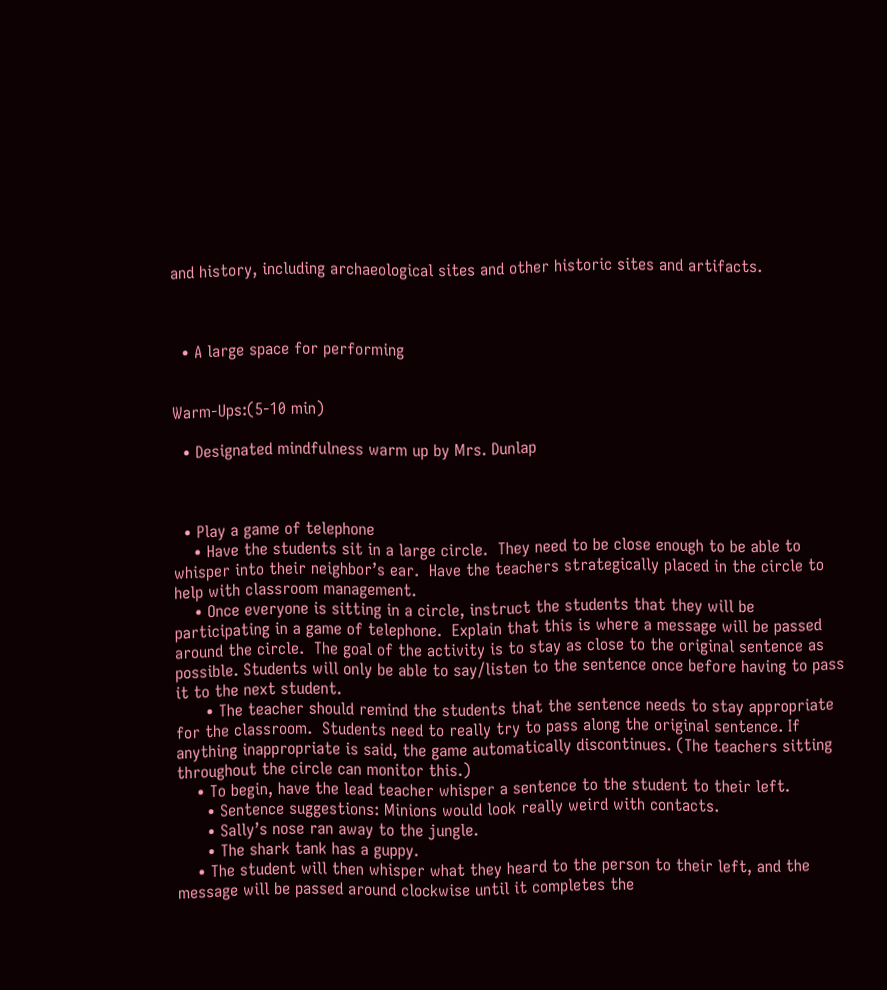and history, including archaeological sites and other historic sites and artifacts.



  • A large space for performing


Warm-Ups:(5-10 min)

  • Designated mindfulness warm up by Mrs. Dunlap



  • Play a game of telephone
    • Have the students sit in a large circle.  They need to be close enough to be able to whisper into their neighbor’s ear.  Have the teachers strategically placed in the circle to help with classroom management.
    • Once everyone is sitting in a circle, instruct the students that they will be participating in a game of telephone.  Explain that this is where a message will be passed around the circle.  The goal of the activity is to stay as close to the original sentence as possible. Students will only be able to say/listen to the sentence once before having to pass it to the next student.
      • The teacher should remind the students that the sentence needs to stay appropriate for the classroom.  Students need to really try to pass along the original sentence. If anything inappropriate is said, the game automatically discontinues. (The teachers sitting throughout the circle can monitor this.)
    • To begin, have the lead teacher whisper a sentence to the student to their left.
      • Sentence suggestions: Minions would look really weird with contacts.
      • Sally’s nose ran away to the jungle.
      • The shark tank has a guppy.
    • The student will then whisper what they heard to the person to their left, and the message will be passed around clockwise until it completes the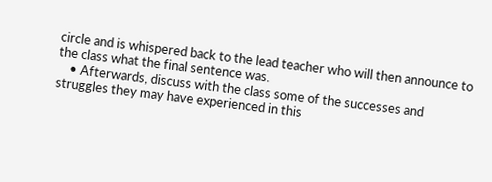circle and is whispered back to the lead teacher who will then announce to the class what the final sentence was.
    • Afterwards, discuss with the class some of the successes and struggles they may have experienced in this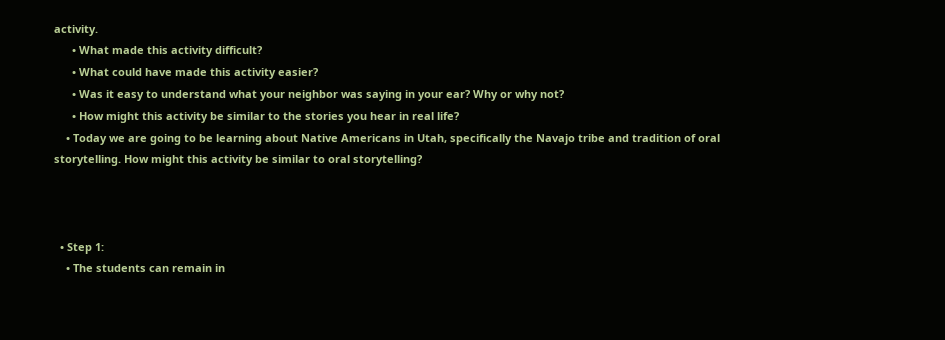activity.
      • What made this activity difficult?
      • What could have made this activity easier?
      • Was it easy to understand what your neighbor was saying in your ear? Why or why not?
      • How might this activity be similar to the stories you hear in real life?
    • Today we are going to be learning about Native Americans in Utah, specifically the Navajo tribe and tradition of oral storytelling. How might this activity be similar to oral storytelling?



  • Step 1:
    • The students can remain in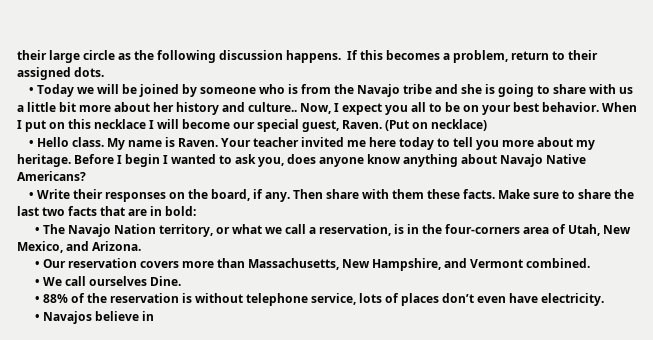their large circle as the following discussion happens.  If this becomes a problem, return to their assigned dots.
    • Today we will be joined by someone who is from the Navajo tribe and she is going to share with us a little bit more about her history and culture.. Now, I expect you all to be on your best behavior. When I put on this necklace I will become our special guest, Raven. (Put on necklace)
    • Hello class. My name is Raven. Your teacher invited me here today to tell you more about my heritage. Before I begin I wanted to ask you, does anyone know anything about Navajo Native Americans?
    • Write their responses on the board, if any. Then share with them these facts. Make sure to share the last two facts that are in bold:
      • The Navajo Nation territory, or what we call a reservation, is in the four-corners area of Utah, New Mexico, and Arizona.
      • Our reservation covers more than Massachusetts, New Hampshire, and Vermont combined.
      • We call ourselves Dine.
      • 88% of the reservation is without telephone service, lots of places don’t even have electricity.
      • Navajos believe in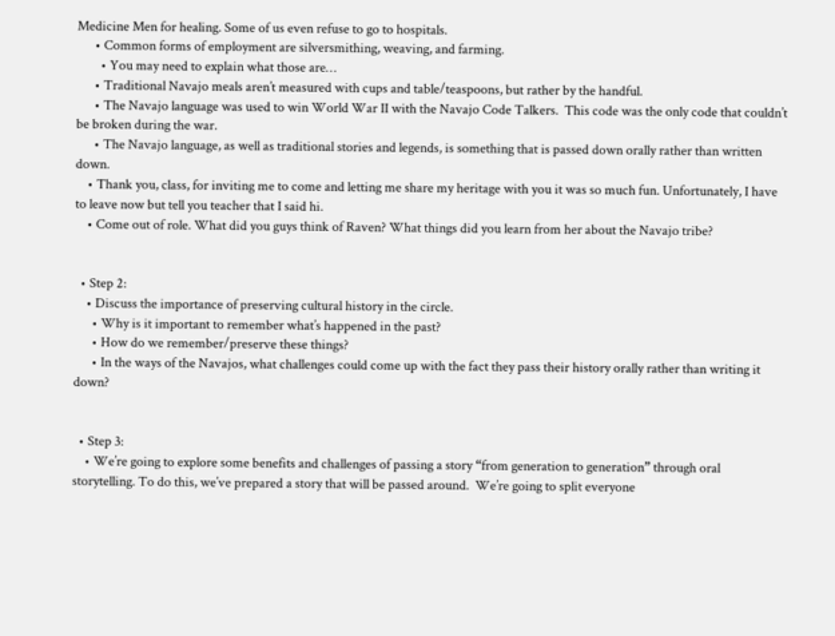Medicine Men for healing. Some of us even refuse to go to hospitals.
      • Common forms of employment are silversmithing, weaving, and farming.
        • You may need to explain what those are…
      • Traditional Navajo meals aren’t measured with cups and table/teaspoons, but rather by the handful.
      • The Navajo language was used to win World War II with the Navajo Code Talkers.  This code was the only code that couldn’t be broken during the war.
      • The Navajo language, as well as traditional stories and legends, is something that is passed down orally rather than written down.
    • Thank you, class, for inviting me to come and letting me share my heritage with you it was so much fun. Unfortunately, I have to leave now but tell you teacher that I said hi.
    • Come out of role. What did you guys think of Raven? What things did you learn from her about the Navajo tribe?


  • Step 2:
    • Discuss the importance of preserving cultural history in the circle.
      • Why is it important to remember what’s happened in the past?
      • How do we remember/preserve these things?
      • In the ways of the Navajos, what challenges could come up with the fact they pass their history orally rather than writing it down?


  • Step 3:
    • We’re going to explore some benefits and challenges of passing a story “from generation to generation” through oral storytelling. To do this, we’ve prepared a story that will be passed around.  We’re going to split everyone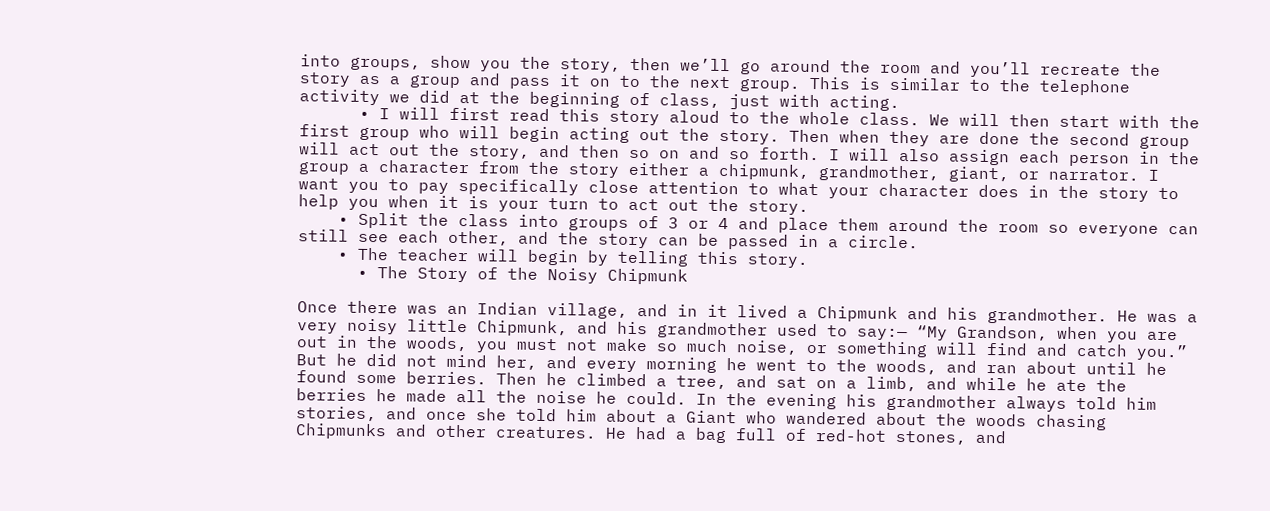into groups, show you the story, then we’ll go around the room and you’ll recreate the story as a group and pass it on to the next group. This is similar to the telephone activity we did at the beginning of class, just with acting.
      • I will first read this story aloud to the whole class. We will then start with the first group who will begin acting out the story. Then when they are done the second group will act out the story, and then so on and so forth. I will also assign each person in the group a character from the story either a chipmunk, grandmother, giant, or narrator. I want you to pay specifically close attention to what your character does in the story to help you when it is your turn to act out the story.
    • Split the class into groups of 3 or 4 and place them around the room so everyone can still see each other, and the story can be passed in a circle.
    • The teacher will begin by telling this story.
      • The Story of the Noisy Chipmunk

Once there was an Indian village, and in it lived a Chipmunk and his grandmother. He was a very noisy little Chipmunk, and his grandmother used to say:— “My Grandson, when you are out in the woods, you must not make so much noise, or something will find and catch you.” But he did not mind her, and every morning he went to the woods, and ran about until he found some berries. Then he climbed a tree, and sat on a limb, and while he ate the berries he made all the noise he could. In the evening his grandmother always told him stories, and once she told him about a Giant who wandered about the woods chasing Chipmunks and other creatures. He had a bag full of red-hot stones, and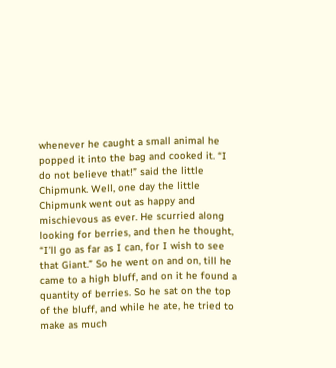whenever he caught a small animal he popped it into the bag and cooked it. “I do not believe that!” said the little Chipmunk. Well, one day the little Chipmunk went out as happy and mischievous as ever. He scurried along looking for berries, and then he thought, “I’ll go as far as I can, for I wish to see that Giant.” So he went on and on, till he came to a high bluff, and on it he found a quantity of berries. So he sat on the top of the bluff, and while he ate, he tried to make as much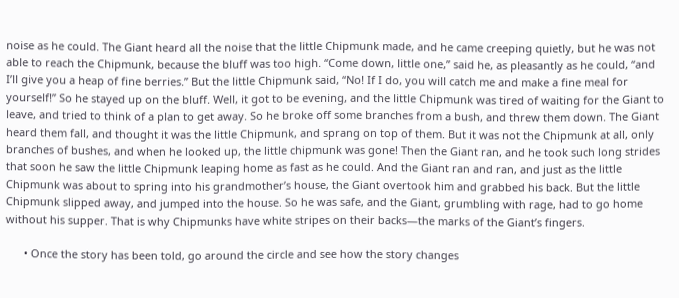noise as he could. The Giant heard all the noise that the little Chipmunk made, and he came creeping quietly, but he was not able to reach the Chipmunk, because the bluff was too high. “Come down, little one,” said he, as pleasantly as he could, “and I’ll give you a heap of fine berries.” But the little Chipmunk said, “No! If I do, you will catch me and make a fine meal for yourself!” So he stayed up on the bluff. Well, it got to be evening, and the little Chipmunk was tired of waiting for the Giant to leave, and tried to think of a plan to get away. So he broke off some branches from a bush, and threw them down. The Giant heard them fall, and thought it was the little Chipmunk, and sprang on top of them. But it was not the Chipmunk at all, only branches of bushes, and when he looked up, the little chipmunk was gone! Then the Giant ran, and he took such long strides that soon he saw the little Chipmunk leaping home as fast as he could. And the Giant ran and ran, and just as the little Chipmunk was about to spring into his grandmother’s house, the Giant overtook him and grabbed his back. But the little Chipmunk slipped away, and jumped into the house. So he was safe, and the Giant, grumbling with rage, had to go home without his supper. That is why Chipmunks have white stripes on their backs—the marks of the Giant’s fingers.

      • Once the story has been told, go around the circle and see how the story changes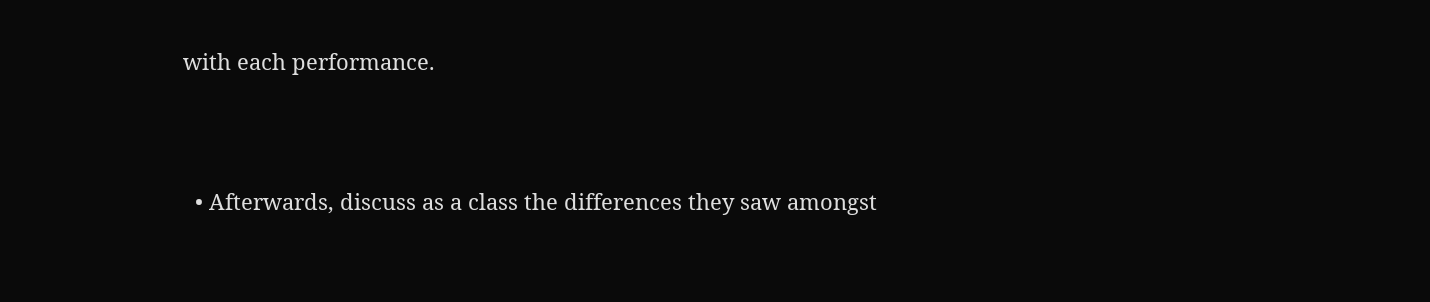with each performance.



  • Afterwards, discuss as a class the differences they saw amongst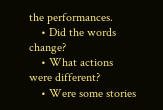the performances.
    • Did the words change?
    • What actions were different?
    • Were some stories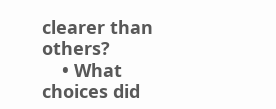clearer than others?
    • What choices did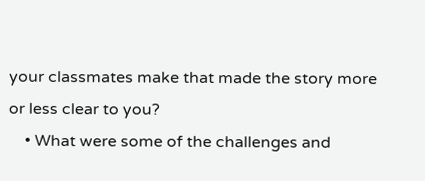your classmates make that made the story more or less clear to you?
    • What were some of the challenges and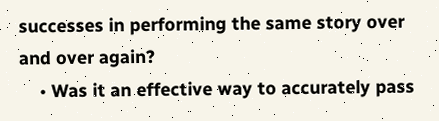successes in performing the same story over and over again?
    • Was it an effective way to accurately pass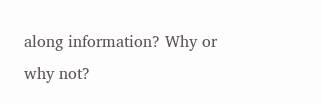along information? Why or why not?